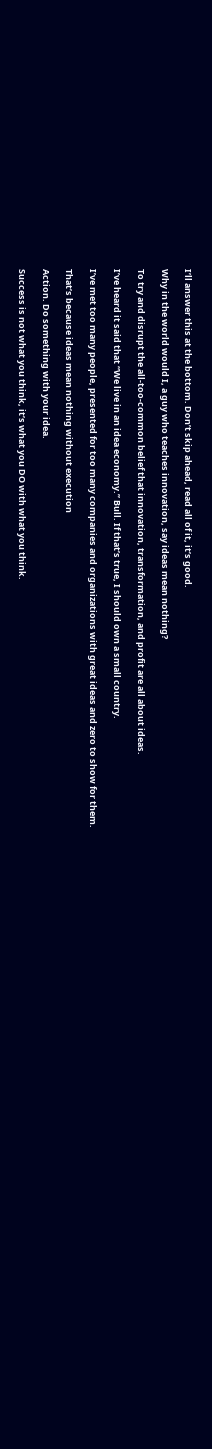I’ll answer this at the bottom. Don’t skip ahead, read all of it, it’s good.

Why in the world would I, a guy who teaches innovation, say ideas mean nothing?

To try and disrupt the all-too-common belief that innovation, transformation, and profit are all about ideas.

I’ve heard it said that “We live in an idea economy.” Bull. If that’s true, I should own a small country.

I’ve met too many people, presented for too many companies and organizations with great ideas and zero to show for them.

That’s because ideas mean nothing without execution

Action. Do something with your idea.

Success is not what you think, it’s what you DO with what you think.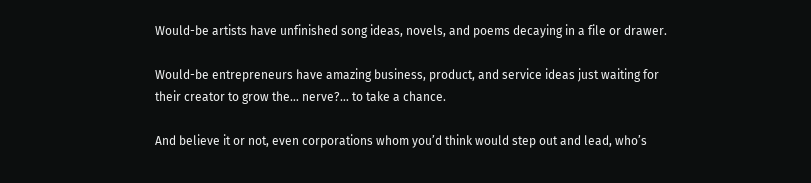Would-be artists have unfinished song ideas, novels, and poems decaying in a file or drawer.

Would-be entrepreneurs have amazing business, product, and service ideas just waiting for their creator to grow the… nerve?… to take a chance.

And believe it or not, even corporations whom you’d think would step out and lead, who’s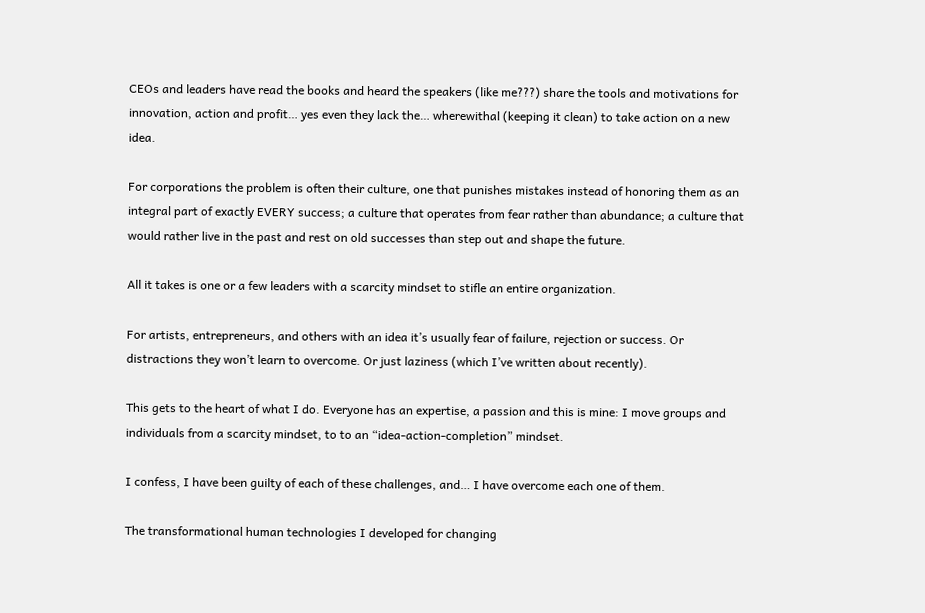CEOs and leaders have read the books and heard the speakers (like me???) share the tools and motivations for innovation, action and profit… yes even they lack the… wherewithal (keeping it clean) to take action on a new idea.

For corporations the problem is often their culture, one that punishes mistakes instead of honoring them as an integral part of exactly EVERY success; a culture that operates from fear rather than abundance; a culture that would rather live in the past and rest on old successes than step out and shape the future.

All it takes is one or a few leaders with a scarcity mindset to stifle an entire organization.

For artists, entrepreneurs, and others with an idea it’s usually fear of failure, rejection or success. Or distractions they won’t learn to overcome. Or just laziness (which I’ve written about recently).

This gets to the heart of what I do. Everyone has an expertise, a passion and this is mine: I move groups and individuals from a scarcity mindset, to to an “idea-action-completion” mindset.

I confess, I have been guilty of each of these challenges, and… I have overcome each one of them.

The transformational human technologies I developed for changing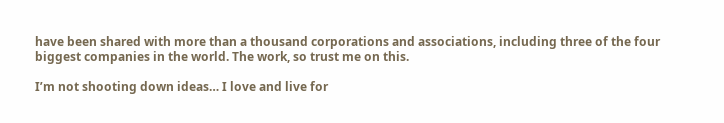have been shared with more than a thousand corporations and associations, including three of the four biggest companies in the world. The work, so trust me on this.

I’m not shooting down ideas… I love and live for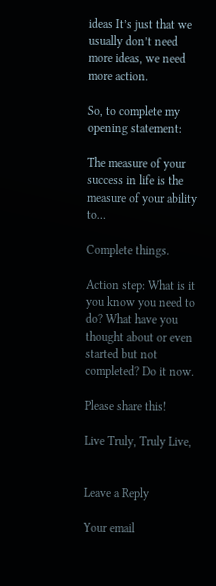ideas It’s just that we usually don’t need more ideas, we need more action.

So, to complete my opening statement:

The measure of your success in life is the measure of your ability to…

Complete things.

Action step: What is it you know you need to do? What have you thought about or even started but not completed? Do it now.

Please share this!

Live Truly, Truly Live,


Leave a Reply

Your email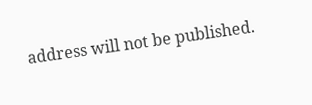address will not be published.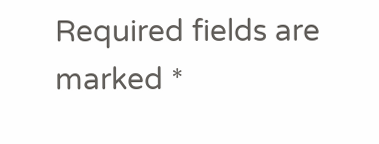Required fields are marked *